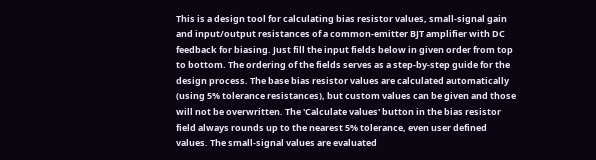This is a design tool for calculating bias resistor values, small-signal gain and input/output resistances of a common-emitter BJT amplifier with DC feedback for biasing. Just fill the input fields below in given order from top to bottom. The ordering of the fields serves as a step-by-step guide for the design process. The base bias resistor values are calculated automatically (using 5% tolerance resistances), but custom values can be given and those will not be overwritten. The 'Calculate values' button in the bias resistor field always rounds up to the nearest 5% tolerance, even user defined values. The small-signal values are evaluated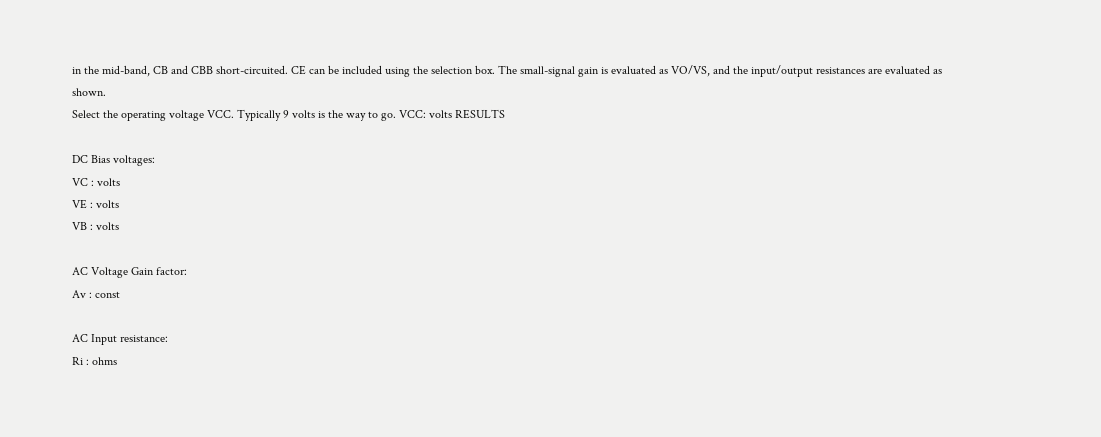in the mid-band, CB and CBB short-circuited. CE can be included using the selection box. The small-signal gain is evaluated as VO/VS, and the input/output resistances are evaluated as shown.
Select the operating voltage VCC. Typically 9 volts is the way to go. VCC: volts RESULTS

DC Bias voltages:
VC : volts
VE : volts
VB : volts

AC Voltage Gain factor:
Av : const

AC Input resistance:
Ri : ohms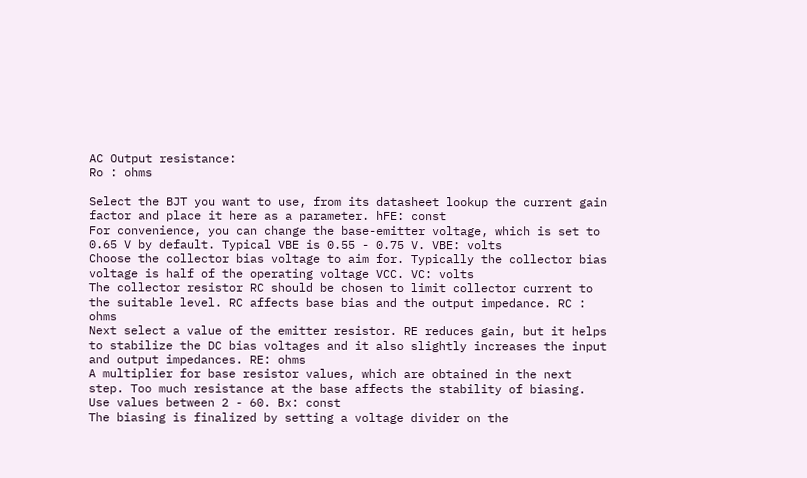AC Output resistance:
Ro : ohms

Select the BJT you want to use, from its datasheet lookup the current gain factor and place it here as a parameter. hFE: const
For convenience, you can change the base-emitter voltage, which is set to 0.65 V by default. Typical VBE is 0.55 - 0.75 V. VBE: volts
Choose the collector bias voltage to aim for. Typically the collector bias voltage is half of the operating voltage VCC. VC: volts
The collector resistor RC should be chosen to limit collector current to the suitable level. RC affects base bias and the output impedance. RC : ohms
Next select a value of the emitter resistor. RE reduces gain, but it helps to stabilize the DC bias voltages and it also slightly increases the input and output impedances. RE: ohms
A multiplier for base resistor values, which are obtained in the next step. Too much resistance at the base affects the stability of biasing. Use values between 2 - 60. Bx: const
The biasing is finalized by setting a voltage divider on the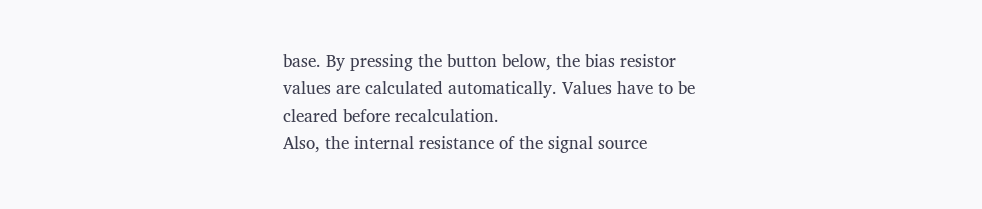base. By pressing the button below, the bias resistor values are calculated automatically. Values have to be cleared before recalculation.
Also, the internal resistance of the signal source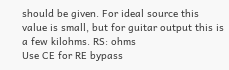should be given. For ideal source this value is small, but for guitar output this is a few kilohms. RS: ohms
Use CE for RE bypass